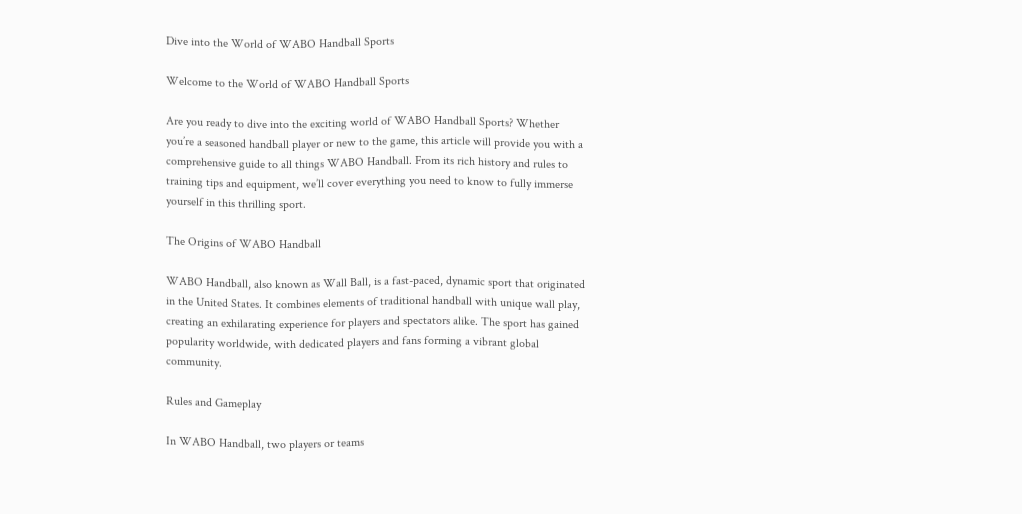Dive into the World of WABO Handball Sports

Welcome to the World of WABO Handball Sports

Are you ready to dive into the exciting world of WABO Handball Sports? Whether you’re a seasoned handball player or new to the game, this article will provide you with a comprehensive guide to all things WABO Handball. From its rich history and rules to training tips and equipment, we’ll cover everything you need to know to fully immerse yourself in this thrilling sport.

The Origins of WABO Handball

WABO Handball, also known as Wall Ball, is a fast-paced, dynamic sport that originated in the United States. It combines elements of traditional handball with unique wall play, creating an exhilarating experience for players and spectators alike. The sport has gained popularity worldwide, with dedicated players and fans forming a vibrant global community.

Rules and Gameplay

In WABO Handball, two players or teams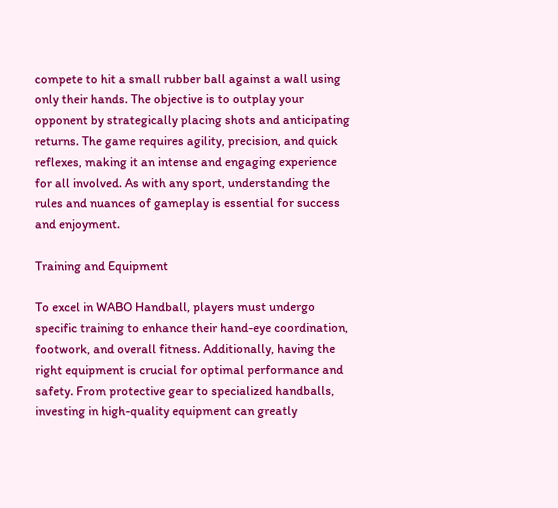compete to hit a small rubber ball against a wall using only their hands. The objective is to outplay your opponent by strategically placing shots and anticipating returns. The game requires agility, precision, and quick reflexes, making it an intense and engaging experience for all involved. As with any sport, understanding the rules and nuances of gameplay is essential for success and enjoyment.

Training and Equipment

To excel in WABO Handball, players must undergo specific training to enhance their hand-eye coordination, footwork, and overall fitness. Additionally, having the right equipment is crucial for optimal performance and safety. From protective gear to specialized handballs, investing in high-quality equipment can greatly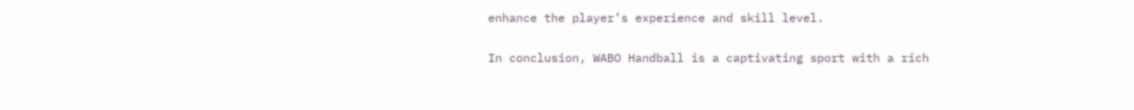enhance the player’s experience and skill level.

In conclusion, WABO Handball is a captivating sport with a rich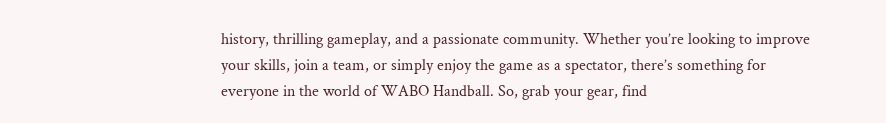history, thrilling gameplay, and a passionate community. Whether you’re looking to improve your skills, join a team, or simply enjoy the game as a spectator, there’s something for everyone in the world of WABO Handball. So, grab your gear, find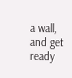a wall, and get ready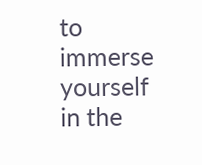to immerse yourself in the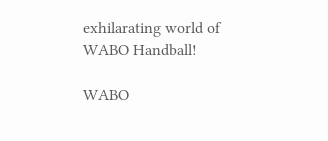exhilarating world of WABO Handball!

WABO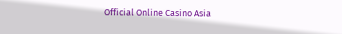Official Online Casino Asia